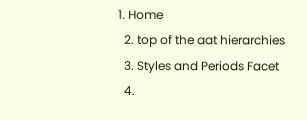1. Home
  2. top of the aat hierarchies
  3. Styles and Periods Facet
  4.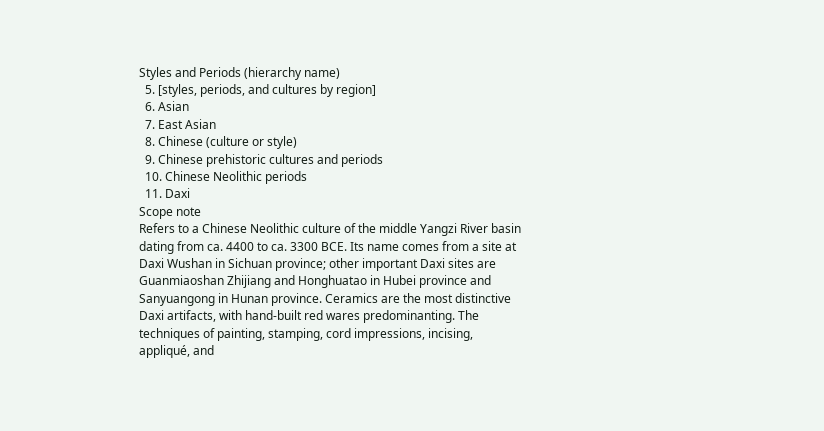Styles and Periods (hierarchy name)
  5. [styles, periods, and cultures by region]
  6. Asian
  7. East Asian
  8. Chinese (culture or style)
  9. Chinese prehistoric cultures and periods
  10. Chinese Neolithic periods
  11. Daxi
Scope note
Refers to a Chinese Neolithic culture of the middle Yangzi River basin dating from ca. 4400 to ca. 3300 BCE. Its name comes from a site at Daxi Wushan in Sichuan province; other important Daxi sites are Guanmiaoshan Zhijiang and Honghuatao in Hubei province and Sanyuangong in Hunan province. Ceramics are the most distinctive Daxi artifacts, with hand-built red wares predominanting. The techniques of painting, stamping, cord impressions, incising, appliqué, and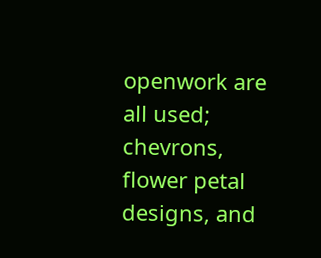openwork are all used; chevrons, flower petal designs, and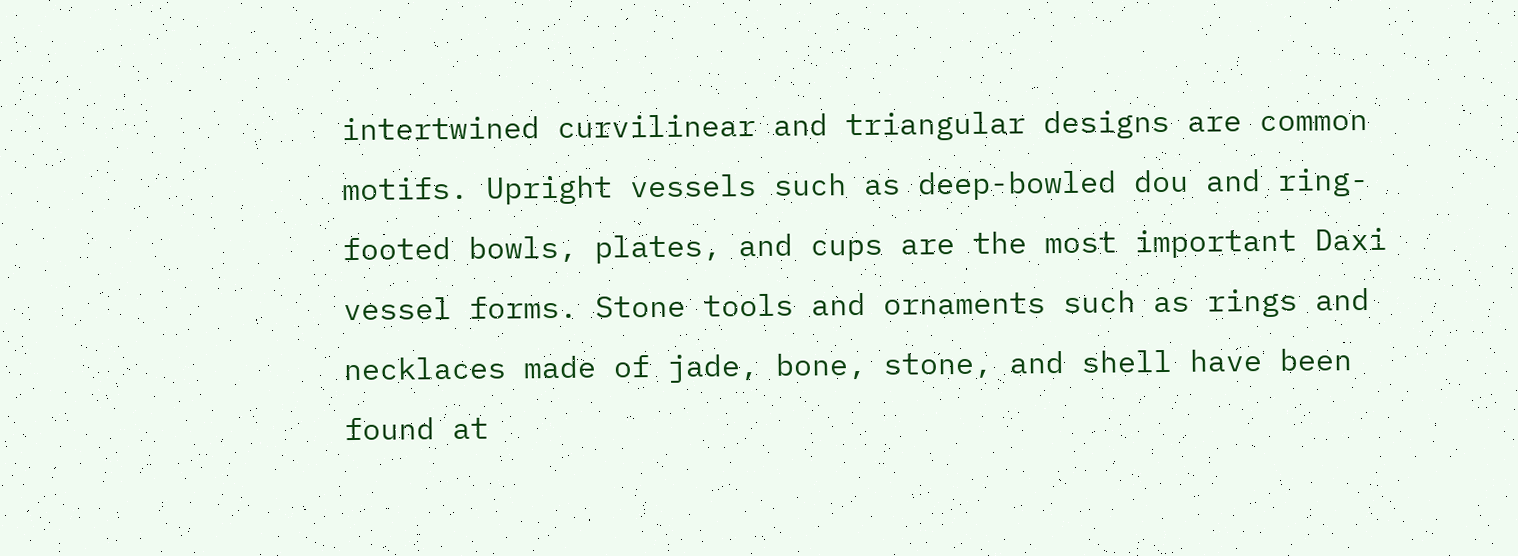intertwined curvilinear and triangular designs are common motifs. Upright vessels such as deep-bowled dou and ring-footed bowls, plates, and cups are the most important Daxi vessel forms. Stone tools and ornaments such as rings and necklaces made of jade, bone, stone, and shell have been found at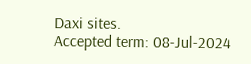Daxi sites.
Accepted term: 08-Jul-2024